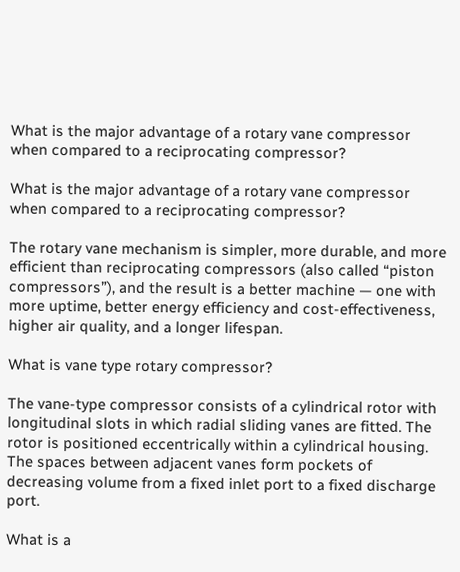What is the major advantage of a rotary vane compressor when compared to a reciprocating compressor?

What is the major advantage of a rotary vane compressor when compared to a reciprocating compressor?

The rotary vane mechanism is simpler, more durable, and more efficient than reciprocating compressors (also called “piston compressors”), and the result is a better machine — one with more uptime, better energy efficiency and cost-effectiveness, higher air quality, and a longer lifespan.

What is vane type rotary compressor?

The vane-type compressor consists of a cylindrical rotor with longitudinal slots in which radial sliding vanes are fitted. The rotor is positioned eccentrically within a cylindrical housing. The spaces between adjacent vanes form pockets of decreasing volume from a fixed inlet port to a fixed discharge port.

What is a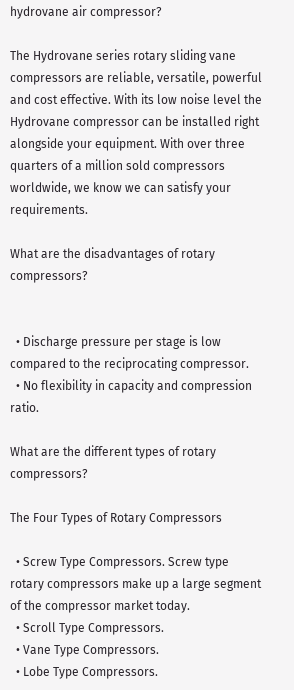hydrovane air compressor?

The Hydrovane series rotary sliding vane compressors are reliable, versatile, powerful and cost effective. With its low noise level the Hydrovane compressor can be installed right alongside your equipment. With over three quarters of a million sold compressors worldwide, we know we can satisfy your requirements.

What are the disadvantages of rotary compressors?


  • Discharge pressure per stage is low compared to the reciprocating compressor.
  • No flexibility in capacity and compression ratio.

What are the different types of rotary compressors?

The Four Types of Rotary Compressors

  • Screw Type Compressors. Screw type rotary compressors make up a large segment of the compressor market today.
  • Scroll Type Compressors.
  • Vane Type Compressors.
  • Lobe Type Compressors.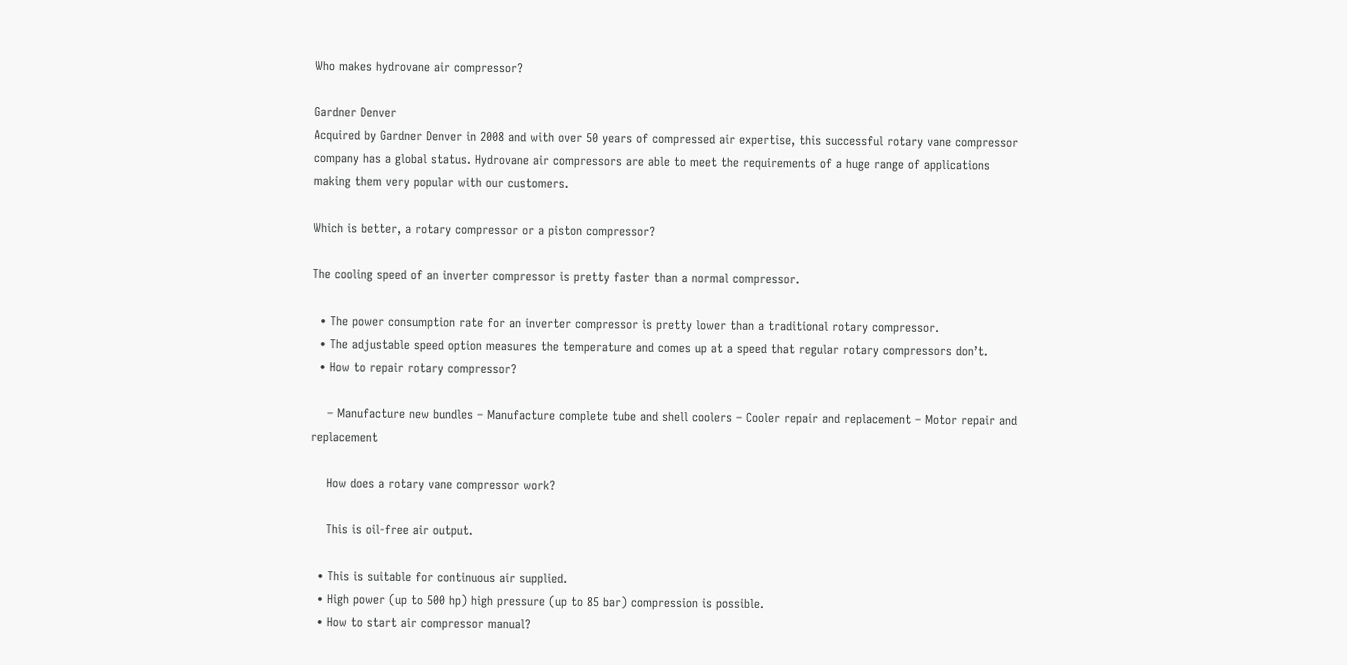Who makes hydrovane air compressor?

Gardner Denver
Acquired by Gardner Denver in 2008 and with over 50 years of compressed air expertise, this successful rotary vane compressor company has a global status. Hydrovane air compressors are able to meet the requirements of a huge range of applications making them very popular with our customers.

Which is better, a rotary compressor or a piston compressor?

The cooling speed of an inverter compressor is pretty faster than a normal compressor.

  • The power consumption rate for an inverter compressor is pretty lower than a traditional rotary compressor.
  • The adjustable speed option measures the temperature and comes up at a speed that regular rotary compressors don’t.
  • How to repair rotary compressor?

    – Manufacture new bundles – Manufacture complete tube and shell coolers – Cooler repair and replacement – Motor repair and replacement

    How does a rotary vane compressor work?

    This is oil-free air output.

  • This is suitable for continuous air supplied.
  • High power (up to 500 hp) high pressure (up to 85 bar) compression is possible.
  • How to start air compressor manual?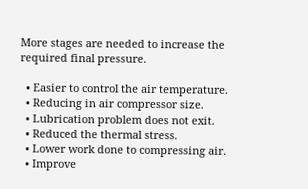More stages are needed to increase the required final pressure.

  • Easier to control the air temperature.
  • Reducing in air compressor size.
  • Lubrication problem does not exit.
  • Reduced the thermal stress.
  • Lower work done to compressing air.
  • Improve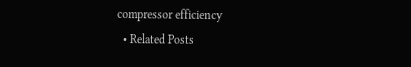compressor efficiency
  • Related Posts